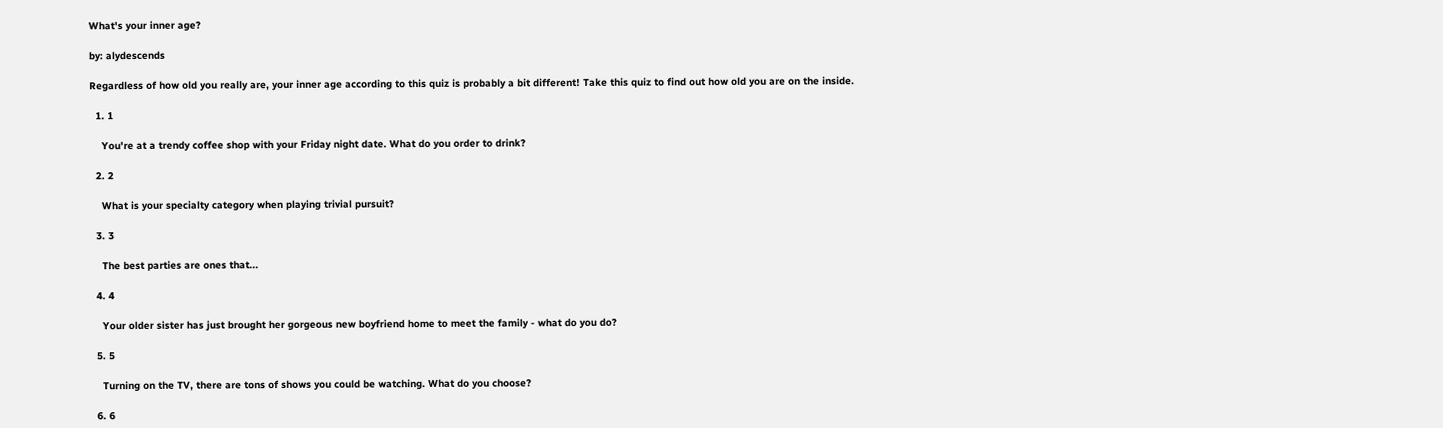What's your inner age?

by: alydescends

Regardless of how old you really are, your inner age according to this quiz is probably a bit different! Take this quiz to find out how old you are on the inside.

  1. 1

    You're at a trendy coffee shop with your Friday night date. What do you order to drink?

  2. 2

    What is your specialty category when playing trivial pursuit?

  3. 3

    The best parties are ones that...

  4. 4

    Your older sister has just brought her gorgeous new boyfriend home to meet the family - what do you do?

  5. 5

    Turning on the TV, there are tons of shows you could be watching. What do you choose?

  6. 6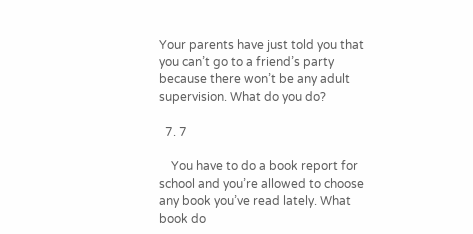Your parents have just told you that you can’t go to a friend’s party because there won’t be any adult supervision. What do you do?

  7. 7

    You have to do a book report for school and you’re allowed to choose any book you’ve read lately. What book do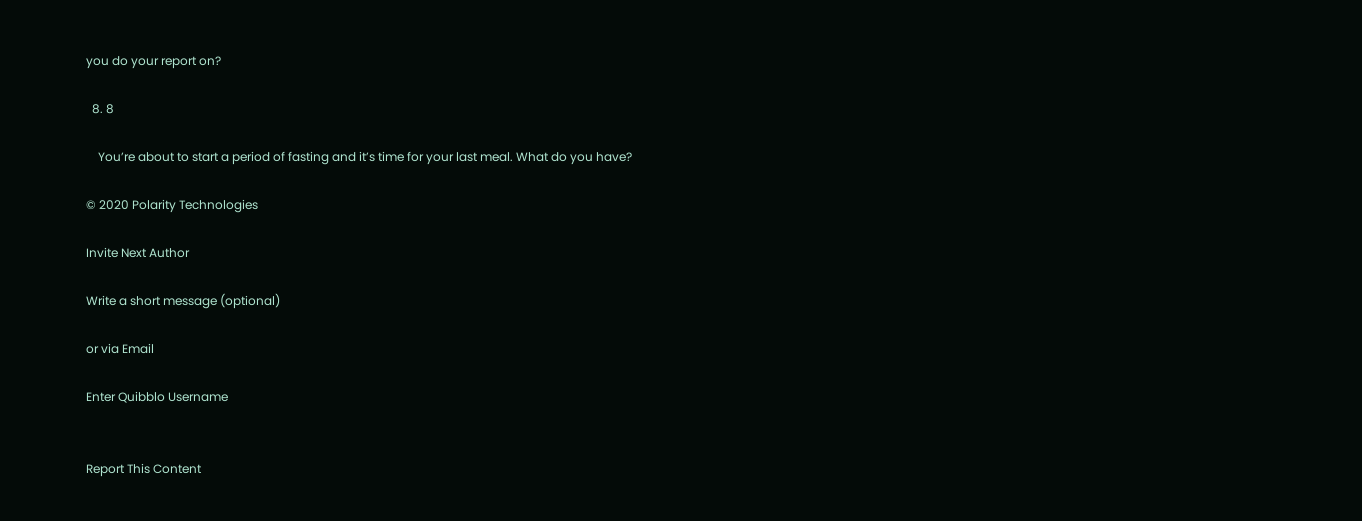you do your report on?

  8. 8

    You’re about to start a period of fasting and it’s time for your last meal. What do you have?

© 2020 Polarity Technologies

Invite Next Author

Write a short message (optional)

or via Email

Enter Quibblo Username


Report This Content